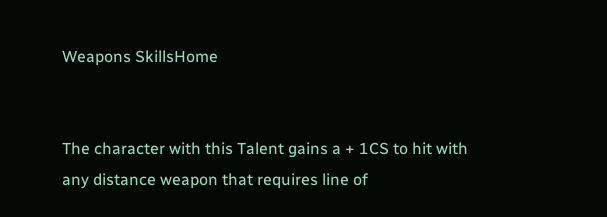Weapons SkillsHome


The character with this Talent gains a + 1CS to hit with any distance weapon that requires line of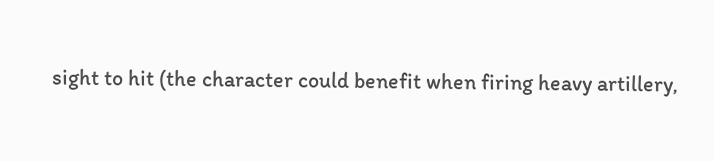sight to hit (the character could benefit when firing heavy artillery,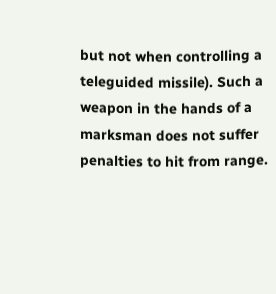but not when controlling a teleguided missile). Such a weapon in the hands of a marksman does not suffer penalties to hit from range.